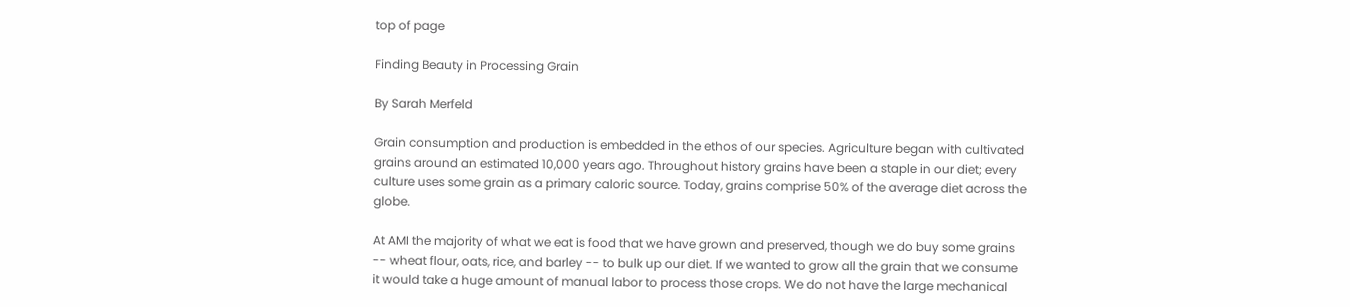top of page

Finding Beauty in Processing Grain

By Sarah Merfeld

Grain consumption and production is embedded in the ethos of our species. Agriculture began with cultivated grains around an estimated 10,000 years ago. Throughout history grains have been a staple in our diet; every culture uses some grain as a primary caloric source. Today, grains comprise 50% of the average diet across the globe.

At AMI the majority of what we eat is food that we have grown and preserved, though we do buy some grains -- wheat flour, oats, rice, and barley -- to bulk up our diet. If we wanted to grow all the grain that we consume it would take a huge amount of manual labor to process those crops. We do not have the large mechanical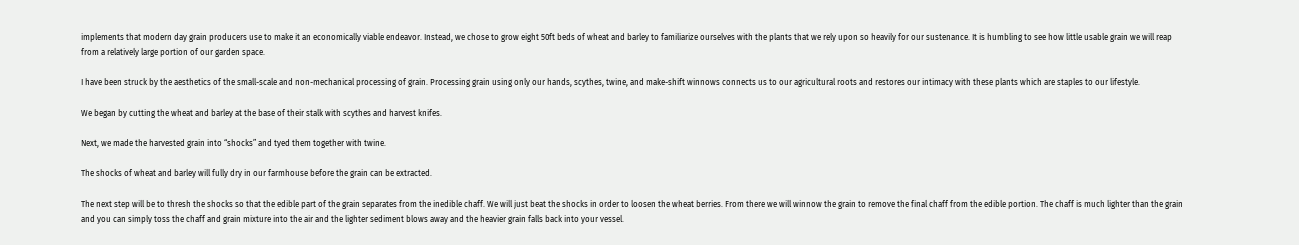implements that modern day grain producers use to make it an economically viable endeavor. Instead, we chose to grow eight 50ft beds of wheat and barley to familiarize ourselves with the plants that we rely upon so heavily for our sustenance. It is humbling to see how little usable grain we will reap from a relatively large portion of our garden space.

I have been struck by the aesthetics of the small-scale and non-mechanical processing of grain. Processing grain using only our hands, scythes, twine, and make-shift winnows connects us to our agricultural roots and restores our intimacy with these plants which are staples to our lifestyle.

We began by cutting the wheat and barley at the base of their stalk with scythes and harvest knifes.

Next, we made the harvested grain into “shocks” and tyed them together with twine.

The shocks of wheat and barley will fully dry in our farmhouse before the grain can be extracted.

The next step will be to thresh the shocks so that the edible part of the grain separates from the inedible chaff. We will just beat the shocks in order to loosen the wheat berries. From there we will winnow the grain to remove the final chaff from the edible portion. The chaff is much lighter than the grain and you can simply toss the chaff and grain mixture into the air and the lighter sediment blows away and the heavier grain falls back into your vessel.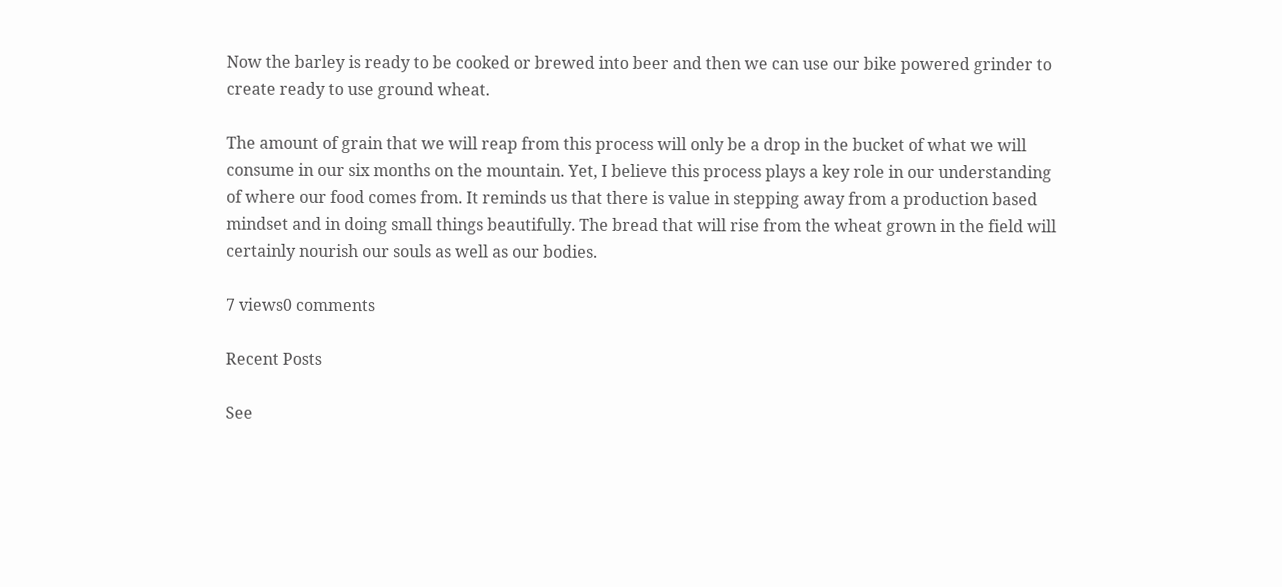Now the barley is ready to be cooked or brewed into beer and then we can use our bike powered grinder to create ready to use ground wheat.

The amount of grain that we will reap from this process will only be a drop in the bucket of what we will consume in our six months on the mountain. Yet, I believe this process plays a key role in our understanding of where our food comes from. It reminds us that there is value in stepping away from a production based mindset and in doing small things beautifully. The bread that will rise from the wheat grown in the field will certainly nourish our souls as well as our bodies.

7 views0 comments

Recent Posts

See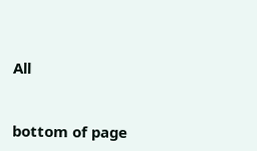All


bottom of page